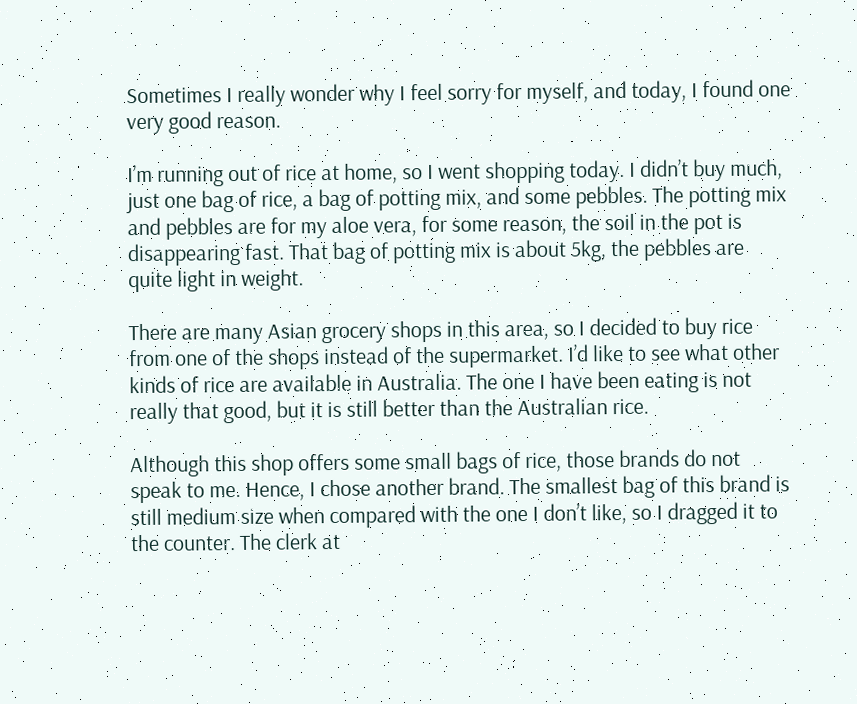Sometimes I really wonder why I feel sorry for myself, and today, I found one very good reason.

I’m running out of rice at home, so I went shopping today. I didn’t buy much, just one bag of rice, a bag of potting mix, and some pebbles. The potting mix and pebbles are for my aloe vera, for some reason, the soil in the pot is disappearing fast. That bag of potting mix is about 5kg, the pebbles are quite light in weight.

There are many Asian grocery shops in this area, so I decided to buy rice from one of the shops instead of the supermarket. I’d like to see what other kinds of rice are available in Australia. The one I have been eating is not really that good, but it is still better than the Australian rice.

Although this shop offers some small bags of rice, those brands do not speak to me. Hence, I chose another brand. The smallest bag of this brand is still medium size when compared with the one I don’t like, so I dragged it to the counter. The clerk at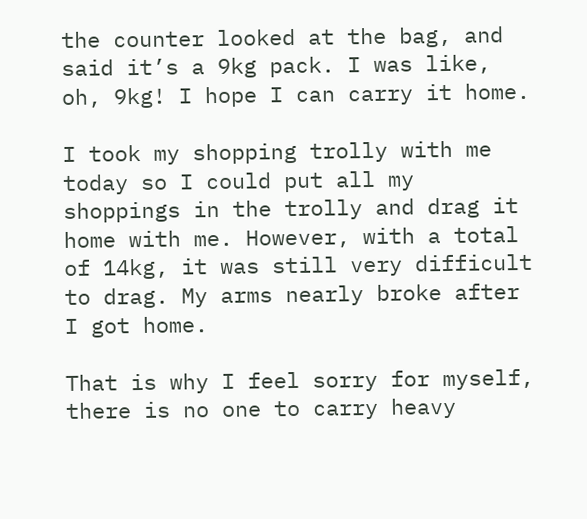the counter looked at the bag, and said it’s a 9kg pack. I was like, oh, 9kg! I hope I can carry it home.

I took my shopping trolly with me today so I could put all my shoppings in the trolly and drag it home with me. However, with a total of 14kg, it was still very difficult to drag. My arms nearly broke after I got home.

That is why I feel sorry for myself, there is no one to carry heavy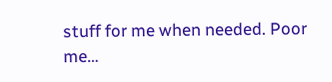stuff for me when needed. Poor me…